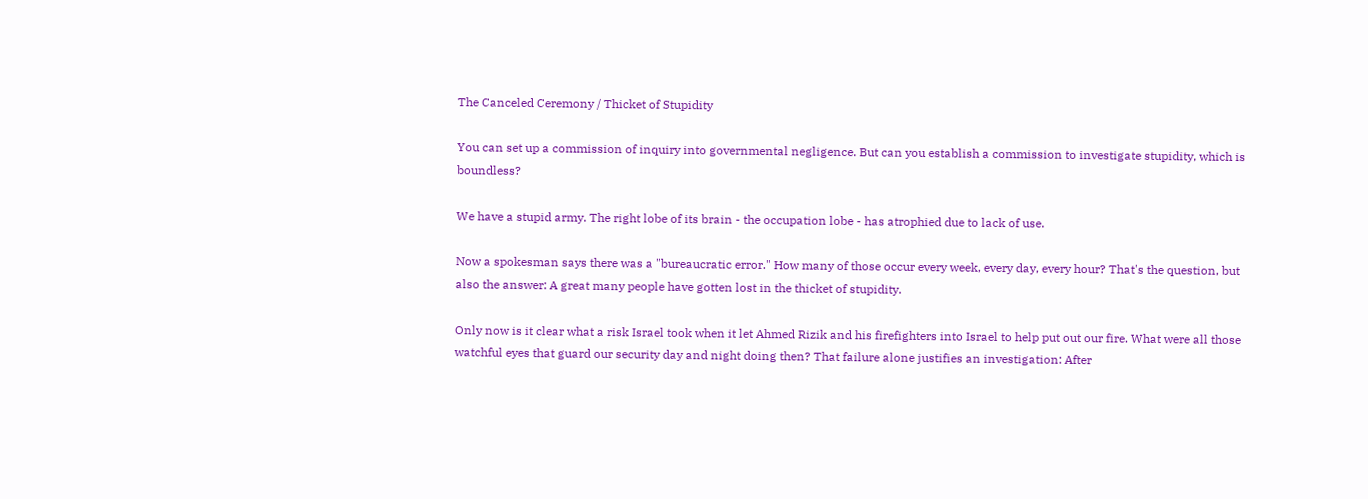The Canceled Ceremony / Thicket of Stupidity

You can set up a commission of inquiry into governmental negligence. But can you establish a commission to investigate stupidity, which is boundless?

We have a stupid army. The right lobe of its brain - the occupation lobe - has atrophied due to lack of use.

Now a spokesman says there was a "bureaucratic error." How many of those occur every week, every day, every hour? That's the question, but also the answer: A great many people have gotten lost in the thicket of stupidity.

Only now is it clear what a risk Israel took when it let Ahmed Rizik and his firefighters into Israel to help put out our fire. What were all those watchful eyes that guard our security day and night doing then? That failure alone justifies an investigation: After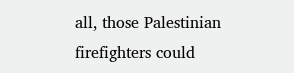all, those Palestinian firefighters could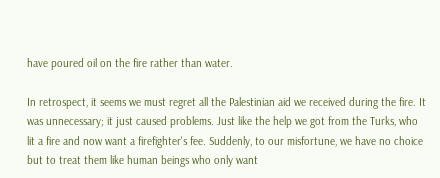have poured oil on the fire rather than water.

In retrospect, it seems we must regret all the Palestinian aid we received during the fire. It was unnecessary; it just caused problems. Just like the help we got from the Turks, who lit a fire and now want a firefighter's fee. Suddenly, to our misfortune, we have no choice but to treat them like human beings who only want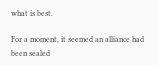what is best.

For a moment, it seemed an alliance had been sealed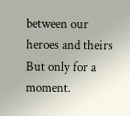between our heroes and theirs But only for a moment.